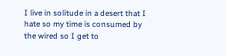I live in solitude in a desert that I hate so my time is consumed by the wired so I get to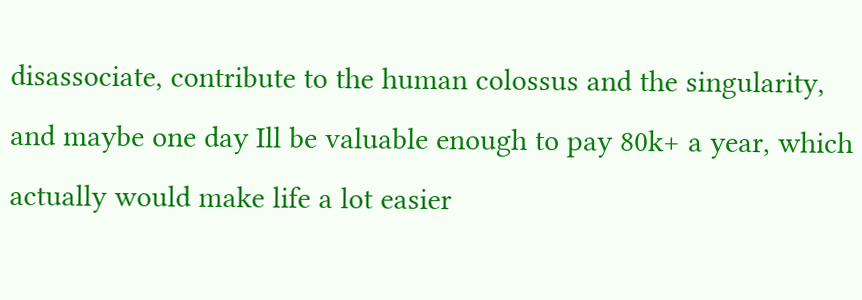disassociate, contribute to the human colossus and the singularity, and maybe one day Ill be valuable enough to pay 80k+ a year, which actually would make life a lot easier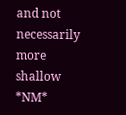and not necessarily more shallow *NM*